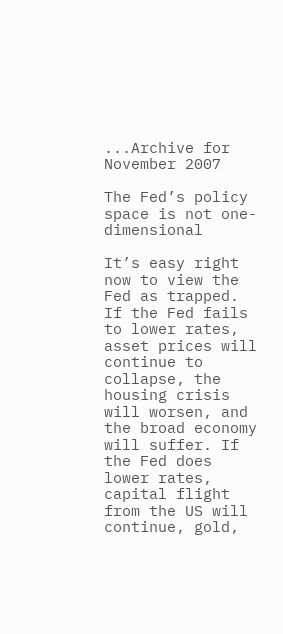...Archive for November 2007

The Fed’s policy space is not one-dimensional

It’s easy right now to view the Fed as trapped. If the Fed fails to lower rates, asset prices will continue to collapse, the housing crisis will worsen, and the broad economy will suffer. If the Fed does lower rates, capital flight from the US will continue, gold,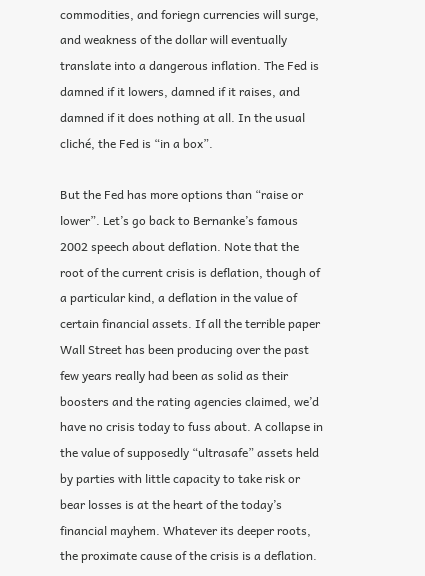commodities, and foriegn currencies will surge, and weakness of the dollar will eventually translate into a dangerous inflation. The Fed is damned if it lowers, damned if it raises, and damned if it does nothing at all. In the usual cliché, the Fed is “in a box”.

But the Fed has more options than “raise or lower”. Let’s go back to Bernanke’s famous 2002 speech about deflation. Note that the root of the current crisis is deflation, though of a particular kind, a deflation in the value of certain financial assets. If all the terrible paper Wall Street has been producing over the past few years really had been as solid as their boosters and the rating agencies claimed, we’d have no crisis today to fuss about. A collapse in the value of supposedly “ultrasafe” assets held by parties with little capacity to take risk or bear losses is at the heart of the today’s financial mayhem. Whatever its deeper roots, the proximate cause of the crisis is a deflation.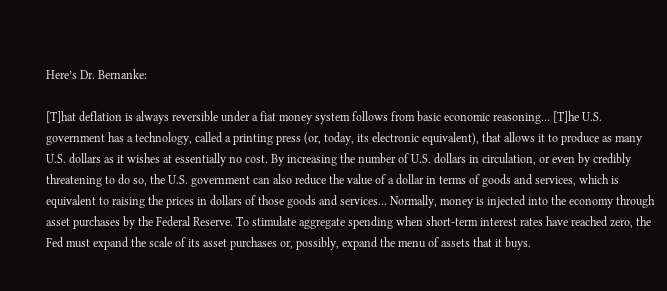Here’s Dr. Bernanke:

[T]hat deflation is always reversible under a fiat money system follows from basic economic reasoning… [T]he U.S. government has a technology, called a printing press (or, today, its electronic equivalent), that allows it to produce as many U.S. dollars as it wishes at essentially no cost. By increasing the number of U.S. dollars in circulation, or even by credibly threatening to do so, the U.S. government can also reduce the value of a dollar in terms of goods and services, which is equivalent to raising the prices in dollars of those goods and services… Normally, money is injected into the economy through asset purchases by the Federal Reserve. To stimulate aggregate spending when short-term interest rates have reached zero, the Fed must expand the scale of its asset purchases or, possibly, expand the menu of assets that it buys.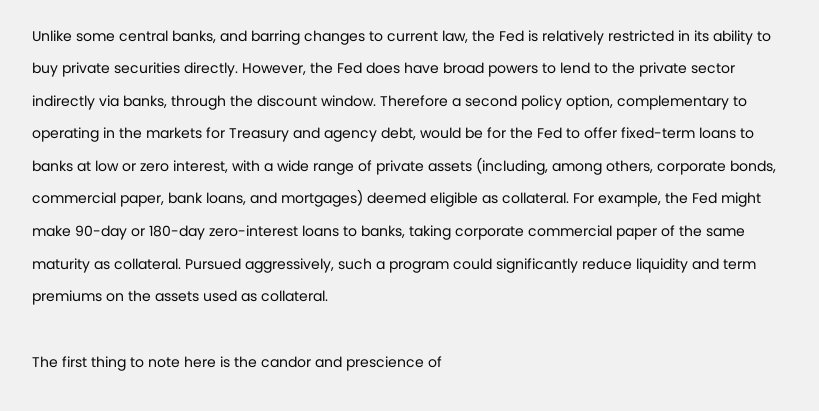Unlike some central banks, and barring changes to current law, the Fed is relatively restricted in its ability to buy private securities directly. However, the Fed does have broad powers to lend to the private sector indirectly via banks, through the discount window. Therefore a second policy option, complementary to operating in the markets for Treasury and agency debt, would be for the Fed to offer fixed-term loans to banks at low or zero interest, with a wide range of private assets (including, among others, corporate bonds, commercial paper, bank loans, and mortgages) deemed eligible as collateral. For example, the Fed might make 90-day or 180-day zero-interest loans to banks, taking corporate commercial paper of the same maturity as collateral. Pursued aggressively, such a program could significantly reduce liquidity and term premiums on the assets used as collateral.

The first thing to note here is the candor and prescience of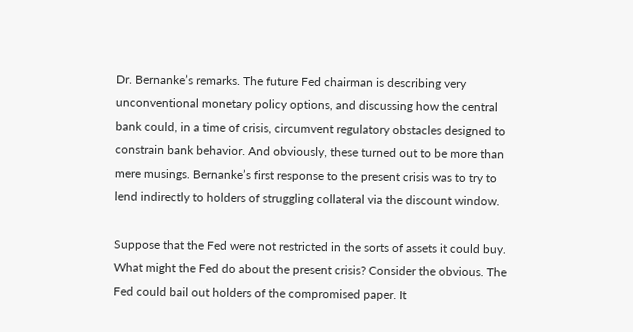Dr. Bernanke’s remarks. The future Fed chairman is describing very unconventional monetary policy options, and discussing how the central bank could, in a time of crisis, circumvent regulatory obstacles designed to constrain bank behavior. And obviously, these turned out to be more than mere musings. Bernanke’s first response to the present crisis was to try to lend indirectly to holders of struggling collateral via the discount window.

Suppose that the Fed were not restricted in the sorts of assets it could buy. What might the Fed do about the present crisis? Consider the obvious. The Fed could bail out holders of the compromised paper. It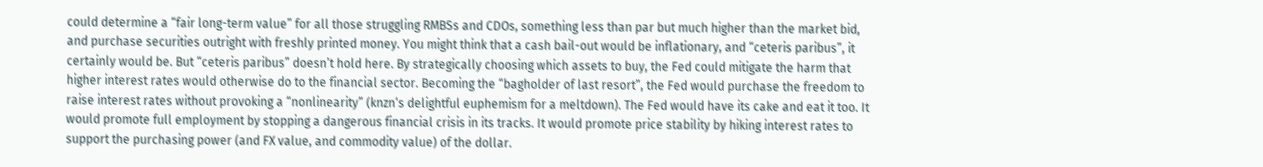could determine a “fair long-term value” for all those struggling RMBSs and CDOs, something less than par but much higher than the market bid, and purchase securities outright with freshly printed money. You might think that a cash bail-out would be inflationary, and “ceteris paribus”, it certainly would be. But “ceteris paribus” doesn’t hold here. By strategically choosing which assets to buy, the Fed could mitigate the harm that higher interest rates would otherwise do to the financial sector. Becoming the “bagholder of last resort”, the Fed would purchase the freedom to raise interest rates without provoking a “nonlinearity” (knzn‘s delightful euphemism for a meltdown). The Fed would have its cake and eat it too. It would promote full employment by stopping a dangerous financial crisis in its tracks. It would promote price stability by hiking interest rates to support the purchasing power (and FX value, and commodity value) of the dollar.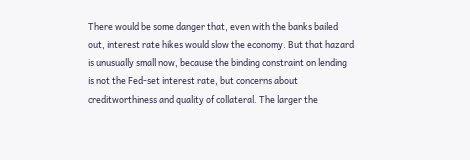There would be some danger that, even with the banks bailed out, interest rate hikes would slow the economy. But that hazard is unusually small now, because the binding constraint on lending is not the Fed-set interest rate, but concerns about creditworthiness and quality of collateral. The larger the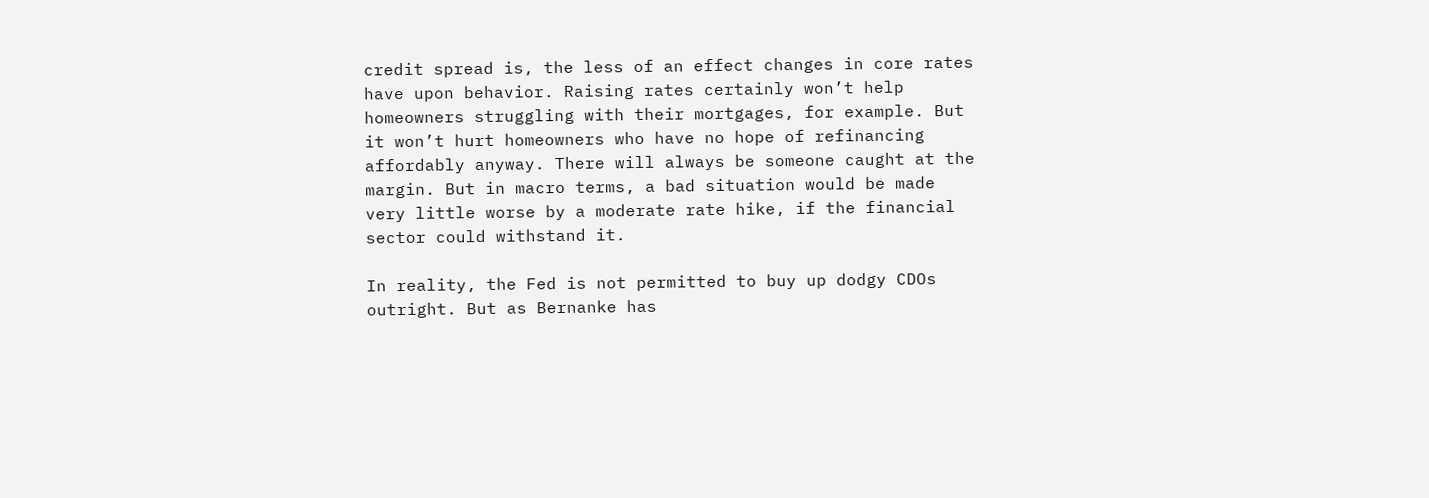credit spread is, the less of an effect changes in core rates have upon behavior. Raising rates certainly won’t help homeowners struggling with their mortgages, for example. But it won’t hurt homeowners who have no hope of refinancing affordably anyway. There will always be someone caught at the margin. But in macro terms, a bad situation would be made very little worse by a moderate rate hike, if the financial sector could withstand it.

In reality, the Fed is not permitted to buy up dodgy CDOs outright. But as Bernanke has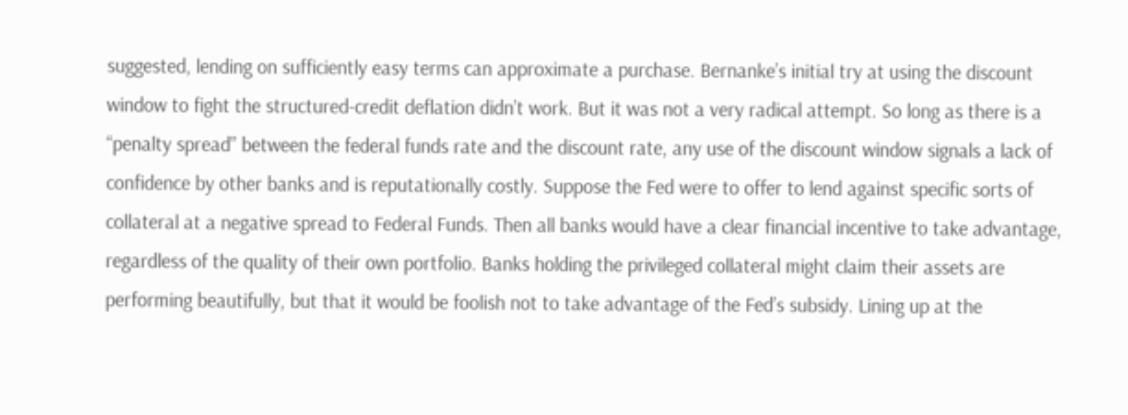suggested, lending on sufficiently easy terms can approximate a purchase. Bernanke’s initial try at using the discount window to fight the structured-credit deflation didn’t work. But it was not a very radical attempt. So long as there is a “penalty spread” between the federal funds rate and the discount rate, any use of the discount window signals a lack of confidence by other banks and is reputationally costly. Suppose the Fed were to offer to lend against specific sorts of collateral at a negative spread to Federal Funds. Then all banks would have a clear financial incentive to take advantage, regardless of the quality of their own portfolio. Banks holding the privileged collateral might claim their assets are performing beautifully, but that it would be foolish not to take advantage of the Fed’s subsidy. Lining up at the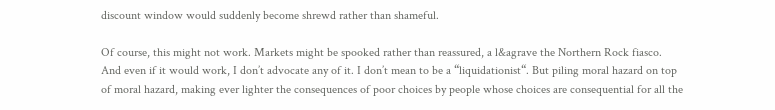discount window would suddenly become shrewd rather than shameful.

Of course, this might not work. Markets might be spooked rather than reassured, a l&agrave the Northern Rock fiasco. And even if it would work, I don’t advocate any of it. I don’t mean to be a “liquidationist“. But piling moral hazard on top of moral hazard, making ever lighter the consequences of poor choices by people whose choices are consequential for all the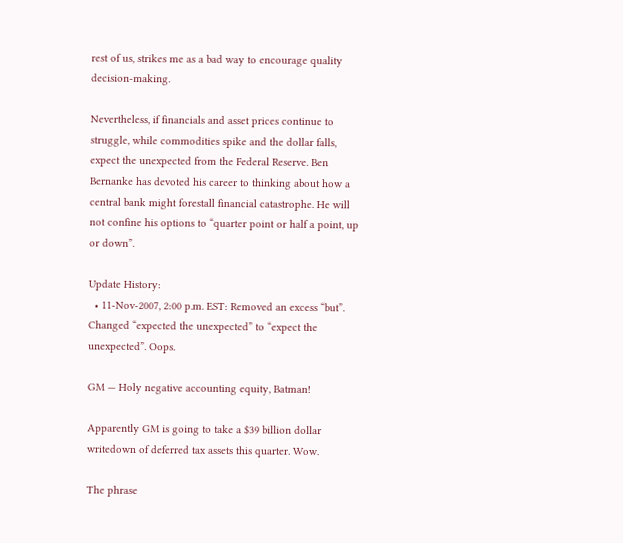rest of us, strikes me as a bad way to encourage quality decision-making.

Nevertheless, if financials and asset prices continue to struggle, while commodities spike and the dollar falls, expect the unexpected from the Federal Reserve. Ben Bernanke has devoted his career to thinking about how a central bank might forestall financial catastrophe. He will not confine his options to “quarter point or half a point, up or down”.

Update History:
  • 11-Nov-2007, 2:00 p.m. EST: Removed an excess “but”. Changed “expected the unexpected” to “expect the unexpected”. Oops.

GM — Holy negative accounting equity, Batman!

Apparently GM is going to take a $39 billion dollar writedown of deferred tax assets this quarter. Wow.

The phrase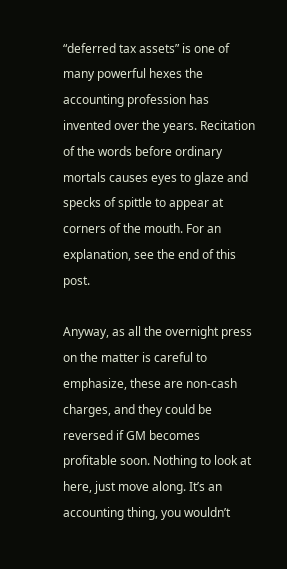“deferred tax assets” is one of many powerful hexes the accounting profession has invented over the years. Recitation of the words before ordinary mortals causes eyes to glaze and specks of spittle to appear at corners of the mouth. For an explanation, see the end of this post.

Anyway, as all the overnight press on the matter is careful to emphasize, these are non-cash charges, and they could be reversed if GM becomes profitable soon. Nothing to look at here, just move along. It’s an accounting thing, you wouldn’t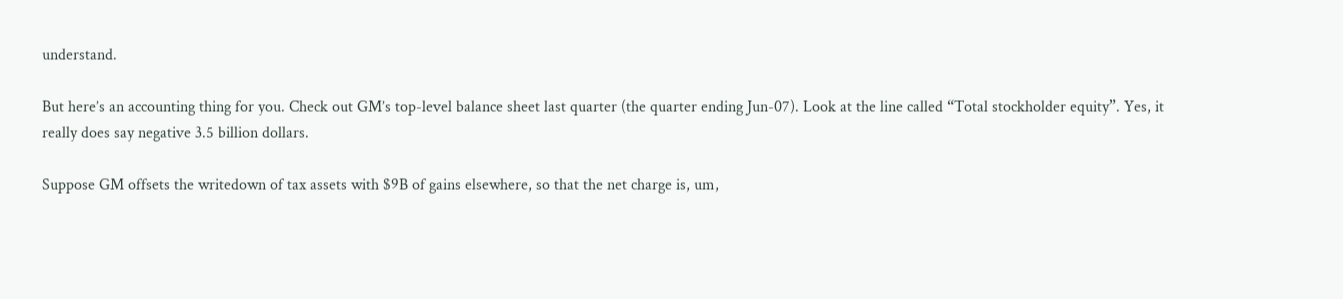understand.

But here’s an accounting thing for you. Check out GM’s top-level balance sheet last quarter (the quarter ending Jun-07). Look at the line called “Total stockholder equity”. Yes, it really does say negative 3.5 billion dollars.

Suppose GM offsets the writedown of tax assets with $9B of gains elsewhere, so that the net charge is, um,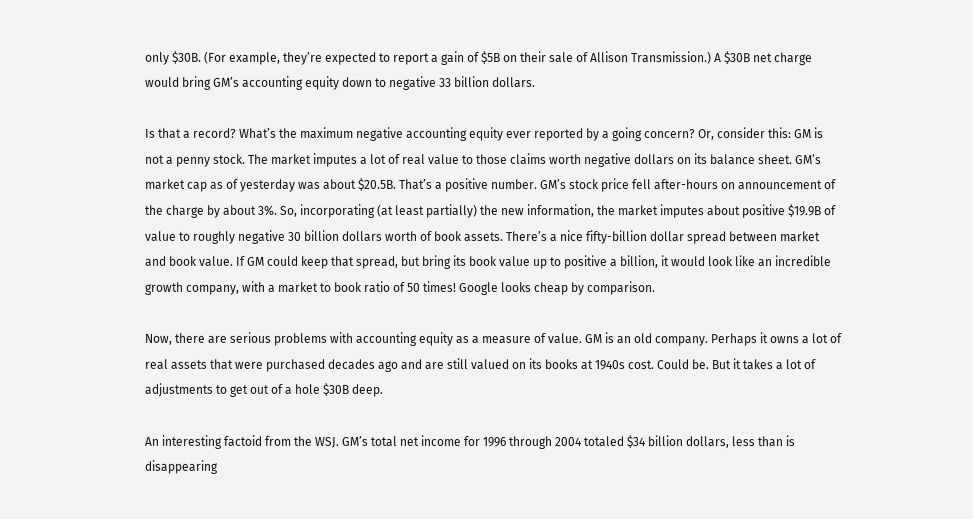only $30B. (For example, they’re expected to report a gain of $5B on their sale of Allison Transmission.) A $30B net charge would bring GM’s accounting equity down to negative 33 billion dollars.

Is that a record? What’s the maximum negative accounting equity ever reported by a going concern? Or, consider this: GM is not a penny stock. The market imputes a lot of real value to those claims worth negative dollars on its balance sheet. GM’s market cap as of yesterday was about $20.5B. That’s a positive number. GM’s stock price fell after-hours on announcement of the charge by about 3%. So, incorporating (at least partially) the new information, the market imputes about positive $19.9B of value to roughly negative 30 billion dollars worth of book assets. There’s a nice fifty-billion dollar spread between market and book value. If GM could keep that spread, but bring its book value up to positive a billion, it would look like an incredible growth company, with a market to book ratio of 50 times! Google looks cheap by comparison.

Now, there are serious problems with accounting equity as a measure of value. GM is an old company. Perhaps it owns a lot of real assets that were purchased decades ago and are still valued on its books at 1940s cost. Could be. But it takes a lot of adjustments to get out of a hole $30B deep.

An interesting factoid from the WSJ. GM’s total net income for 1996 through 2004 totaled $34 billion dollars, less than is disappearing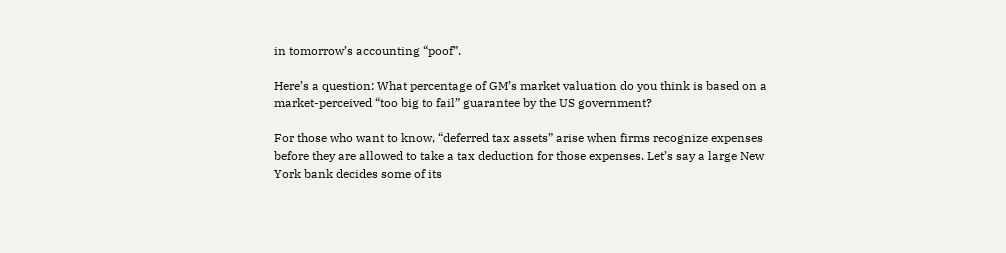in tomorrow’s accounting “poof”.

Here’s a question: What percentage of GM’s market valuation do you think is based on a market-perceived “too big to fail” guarantee by the US government?

For those who want to know, “deferred tax assets” arise when firms recognize expenses before they are allowed to take a tax deduction for those expenses. Let’s say a large New York bank decides some of its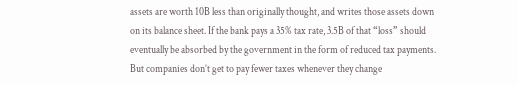assets are worth 10B less than originally thought, and writes those assets down on its balance sheet. If the bank pays a 35% tax rate, 3.5B of that “loss” should eventually be absorbed by the government in the form of reduced tax payments. But companies don’t get to pay fewer taxes whenever they change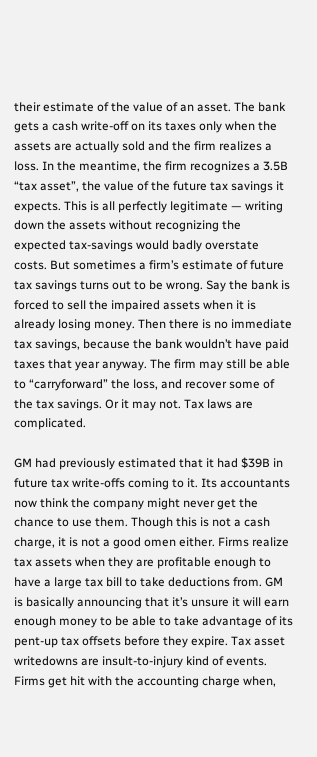their estimate of the value of an asset. The bank gets a cash write-off on its taxes only when the assets are actually sold and the firm realizes a loss. In the meantime, the firm recognizes a 3.5B “tax asset”, the value of the future tax savings it expects. This is all perfectly legitimate — writing down the assets without recognizing the expected tax-savings would badly overstate costs. But sometimes a firm’s estimate of future tax savings turns out to be wrong. Say the bank is forced to sell the impaired assets when it is already losing money. Then there is no immediate tax savings, because the bank wouldn’t have paid taxes that year anyway. The firm may still be able to “carryforward” the loss, and recover some of the tax savings. Or it may not. Tax laws are complicated.

GM had previously estimated that it had $39B in future tax write-offs coming to it. Its accountants now think the company might never get the chance to use them. Though this is not a cash charge, it is not a good omen either. Firms realize tax assets when they are profitable enough to have a large tax bill to take deductions from. GM is basically announcing that it’s unsure it will earn enough money to be able to take advantage of its pent-up tax offsets before they expire. Tax asset writedowns are insult-to-injury kind of events. Firms get hit with the accounting charge when,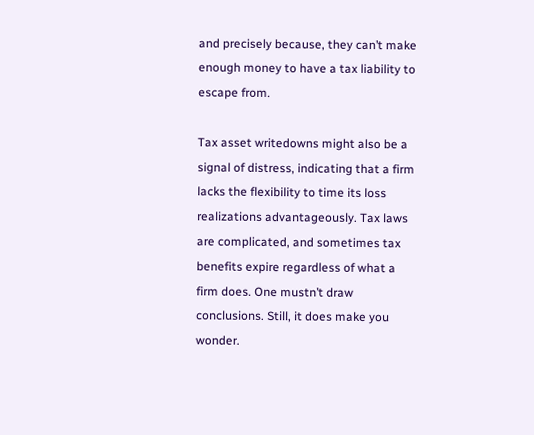and precisely because, they can’t make enough money to have a tax liability to escape from.

Tax asset writedowns might also be a signal of distress, indicating that a firm lacks the flexibility to time its loss realizations advantageously. Tax laws are complicated, and sometimes tax benefits expire regardless of what a firm does. One mustn’t draw conclusions. Still, it does make you wonder.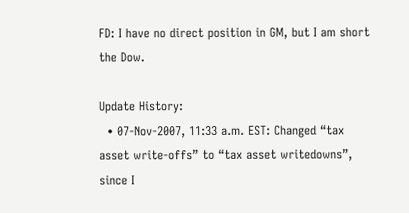FD: I have no direct position in GM, but I am short the Dow.

Update History:
  • 07-Nov-2007, 11:33 a.m. EST: Changed “tax asset write-offs” to “tax asset writedowns”, since I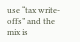use “tax write-offs” and the mix is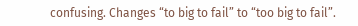confusing. Changes “to big to fail” to “too big to fail”.